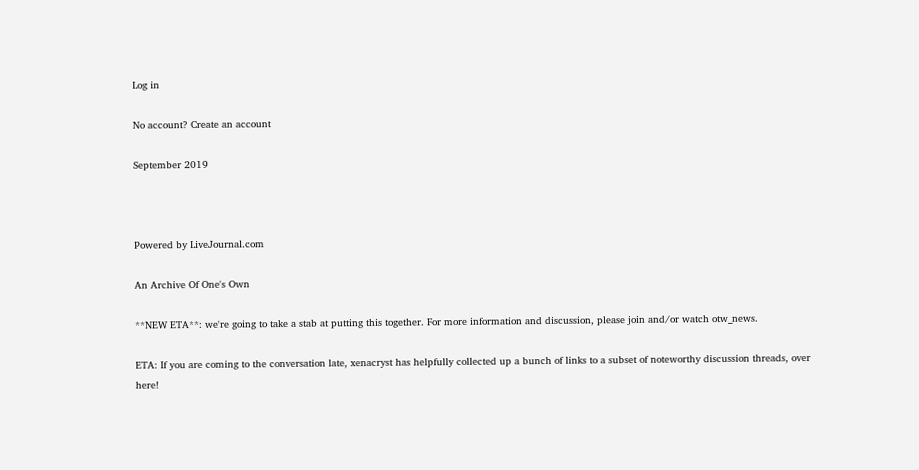Log in

No account? Create an account

September 2019



Powered by LiveJournal.com

An Archive Of One's Own

**NEW ETA**: we're going to take a stab at putting this together. For more information and discussion, please join and/or watch otw_news.

ETA: If you are coming to the conversation late, xenacryst has helpfully collected up a bunch of links to a subset of noteworthy discussion threads, over here!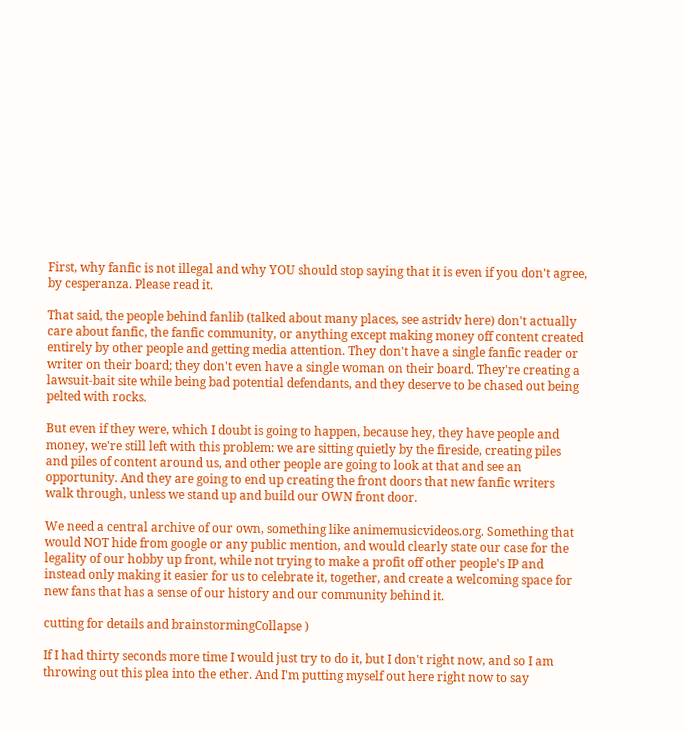First, why fanfic is not illegal and why YOU should stop saying that it is even if you don't agree, by cesperanza. Please read it.

That said, the people behind fanlib (talked about many places, see astridv here) don't actually care about fanfic, the fanfic community, or anything except making money off content created entirely by other people and getting media attention. They don't have a single fanfic reader or writer on their board; they don't even have a single woman on their board. They're creating a lawsuit-bait site while being bad potential defendants, and they deserve to be chased out being pelted with rocks.

But even if they were, which I doubt is going to happen, because hey, they have people and money, we're still left with this problem: we are sitting quietly by the fireside, creating piles and piles of content around us, and other people are going to look at that and see an opportunity. And they are going to end up creating the front doors that new fanfic writers walk through, unless we stand up and build our OWN front door.

We need a central archive of our own, something like animemusicvideos.org. Something that would NOT hide from google or any public mention, and would clearly state our case for the legality of our hobby up front, while not trying to make a profit off other people's IP and instead only making it easier for us to celebrate it, together, and create a welcoming space for new fans that has a sense of our history and our community behind it.

cutting for details and brainstormingCollapse )

If I had thirty seconds more time I would just try to do it, but I don't right now, and so I am throwing out this plea into the ether. And I'm putting myself out here right now to say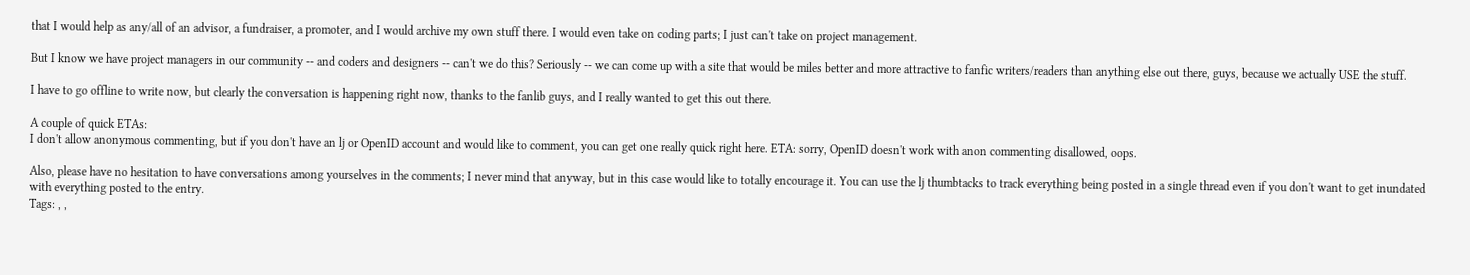that I would help as any/all of an advisor, a fundraiser, a promoter, and I would archive my own stuff there. I would even take on coding parts; I just can't take on project management.

But I know we have project managers in our community -- and coders and designers -- can't we do this? Seriously -- we can come up with a site that would be miles better and more attractive to fanfic writers/readers than anything else out there, guys, because we actually USE the stuff.

I have to go offline to write now, but clearly the conversation is happening right now, thanks to the fanlib guys, and I really wanted to get this out there.

A couple of quick ETAs:
I don't allow anonymous commenting, but if you don't have an lj or OpenID account and would like to comment, you can get one really quick right here. ETA: sorry, OpenID doesn't work with anon commenting disallowed, oops.

Also, please have no hesitation to have conversations among yourselves in the comments; I never mind that anyway, but in this case would like to totally encourage it. You can use the lj thumbtacks to track everything being posted in a single thread even if you don't want to get inundated with everything posted to the entry.
Tags: , ,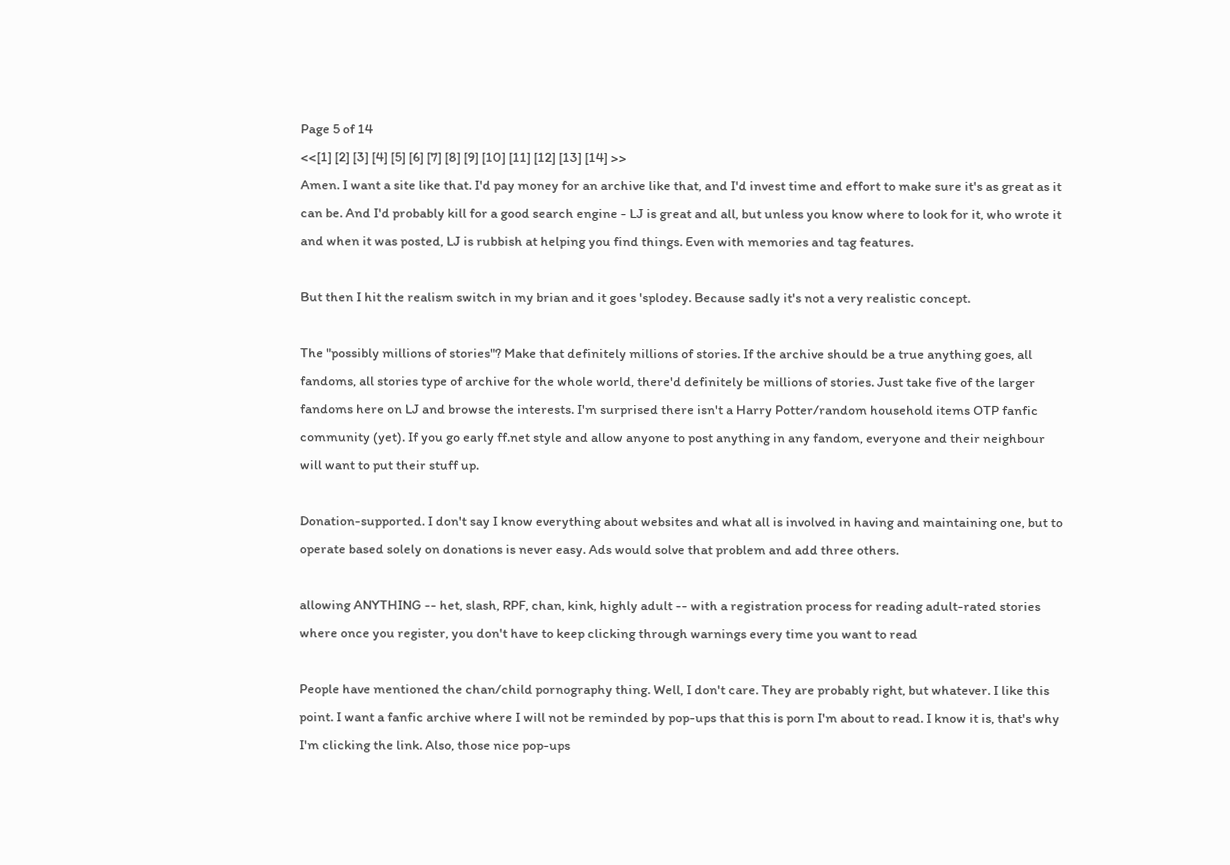Page 5 of 14
<<[1] [2] [3] [4] [5] [6] [7] [8] [9] [10] [11] [12] [13] [14] >>
Amen. I want a site like that. I'd pay money for an archive like that, and I'd invest time and effort to make sure it's as great as it can be. And I'd probably kill for a good search engine - LJ is great and all, but unless you know where to look for it, who wrote it and when it was posted, LJ is rubbish at helping you find things. Even with memories and tag features.

But then I hit the realism switch in my brian and it goes 'splodey. Because sadly it's not a very realistic concept.

The "possibly millions of stories"? Make that definitely millions of stories. If the archive should be a true anything goes, all fandoms, all stories type of archive for the whole world, there'd definitely be millions of stories. Just take five of the larger fandoms here on LJ and browse the interests. I'm surprised there isn't a Harry Potter/random household items OTP fanfic community (yet). If you go early ff.net style and allow anyone to post anything in any fandom, everyone and their neighbour will want to put their stuff up.

Donation-supported. I don't say I know everything about websites and what all is involved in having and maintaining one, but to operate based solely on donations is never easy. Ads would solve that problem and add three others.

allowing ANYTHING -- het, slash, RPF, chan, kink, highly adult -- with a registration process for reading adult-rated stories where once you register, you don't have to keep clicking through warnings every time you want to read

People have mentioned the chan/child pornography thing. Well, I don't care. They are probably right, but whatever. I like this point. I want a fanfic archive where I will not be reminded by pop-ups that this is porn I'm about to read. I know it is, that's why I'm clicking the link. Also, those nice pop-ups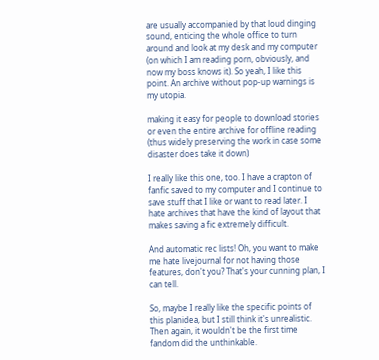are usually accompanied by that loud dinging sound, enticing the whole office to turn around and look at my desk and my computer (on which I am reading porn, obviously, and now my boss knows it). So yeah, I like this point. An archive without pop-up warnings is my utopia.

making it easy for people to download stories or even the entire archive for offline reading (thus widely preserving the work in case some disaster does take it down)

I really like this one, too. I have a crapton of fanfic saved to my computer and I continue to save stuff that I like or want to read later. I hate archives that have the kind of layout that makes saving a fic extremely difficult.

And automatic rec lists! Oh, you want to make me hate livejournal for not having those features, don't you? That's your cunning plan, I can tell.

So, maybe I really like the specific points of this planidea, but I still think it's unrealistic. Then again, it wouldn't be the first time fandom did the unthinkable.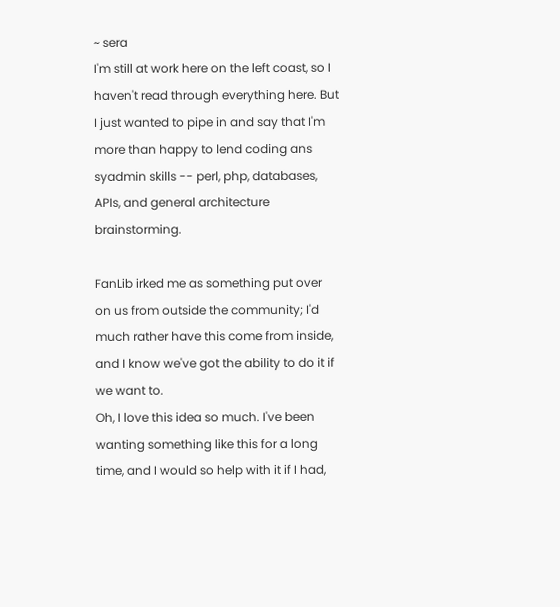~ sera
I'm still at work here on the left coast, so I haven't read through everything here. But I just wanted to pipe in and say that I'm more than happy to lend coding ans syadmin skills -- perl, php, databases, APIs, and general architecture brainstorming.

FanLib irked me as something put over on us from outside the community; I'd much rather have this come from inside, and I know we've got the ability to do it if we want to.
Oh, I love this idea so much. I've been wanting something like this for a long time, and I would so help with it if I had,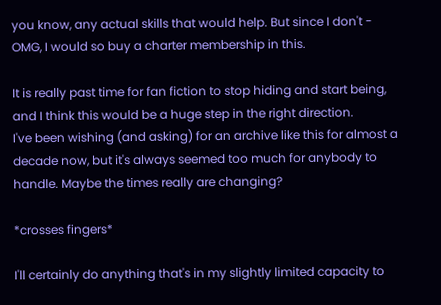you know, any actual skills that would help. But since I don't - OMG, I would so buy a charter membership in this.

It is really past time for fan fiction to stop hiding and start being, and I think this would be a huge step in the right direction.
I've been wishing (and asking) for an archive like this for almost a decade now, but it's always seemed too much for anybody to handle. Maybe the times really are changing?

*crosses fingers*

I'll certainly do anything that's in my slightly limited capacity to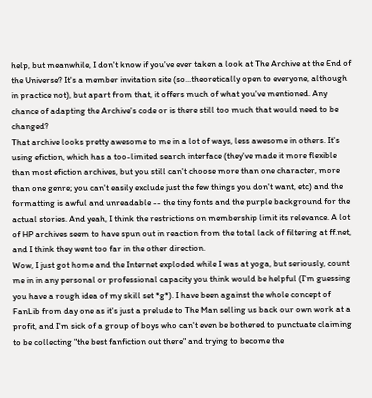help, but meanwhile, I don't know if you've ever taken a look at The Archive at the End of the Universe? It's a member invitation site (so...theoretically open to everyone, although in practice not), but apart from that, it offers much of what you've mentioned. Any chance of adapting the Archive's code or is there still too much that would need to be changed?
That archive looks pretty awesome to me in a lot of ways, less awesome in others. It's using efiction, which has a too-limited search interface (they've made it more flexible than most efiction archives, but you still can't choose more than one character, more than one genre; you can't easily exclude just the few things you don't want, etc) and the formatting is awful and unreadable -- the tiny fonts and the purple background for the actual stories. And yeah, I think the restrictions on membership limit its relevance. A lot of HP archives seem to have spun out in reaction from the total lack of filtering at ff.net, and I think they went too far in the other direction.
Wow, I just got home and the Internet exploded while I was at yoga, but seriously, count me in in any personal or professional capacity you think would be helpful (I'm guessing you have a rough idea of my skill set *g*). I have been against the whole concept of FanLib from day one as it's just a prelude to The Man selling us back our own work at a profit, and I'm sick of a group of boys who can't even be bothered to punctuate claiming to be collecting "the best fanfiction out there" and trying to become the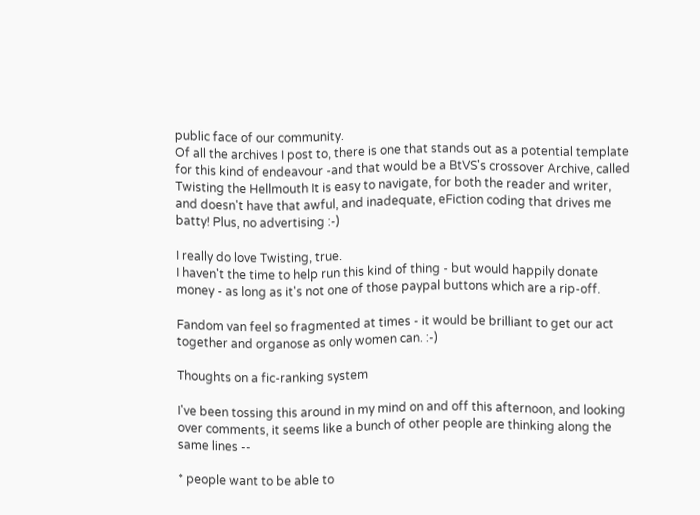public face of our community.
Of all the archives I post to, there is one that stands out as a potential template for this kind of endeavour -and that would be a BtVS's crossover Archive, called Twisting the Hellmouth It is easy to navigate, for both the reader and writer, and doesn't have that awful, and inadequate, eFiction coding that drives me batty! Plus, no advertising :-)

I really do love Twisting, true.
I haven't the time to help run this kind of thing - but would happily donate money - as long as it's not one of those paypal buttons which are a rip-off.

Fandom van feel so fragmented at times - it would be brilliant to get our act together and organose as only women can. :-)

Thoughts on a fic-ranking system

I've been tossing this around in my mind on and off this afternoon, and looking over comments, it seems like a bunch of other people are thinking along the same lines --

* people want to be able to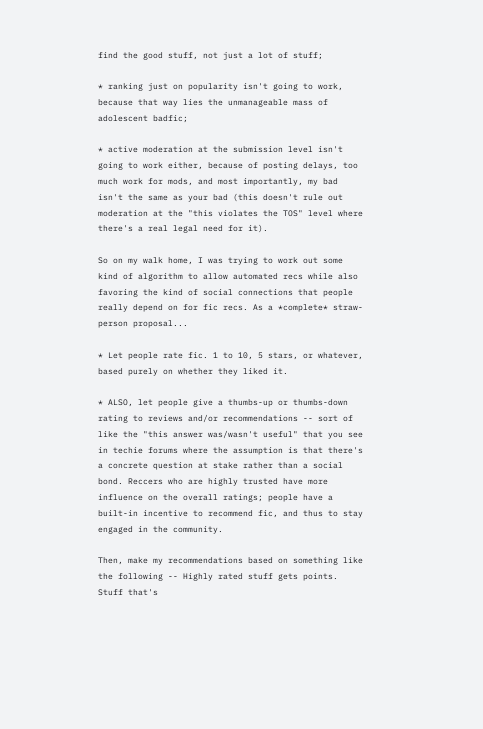find the good stuff, not just a lot of stuff;

* ranking just on popularity isn't going to work, because that way lies the unmanageable mass of adolescent badfic;

* active moderation at the submission level isn't going to work either, because of posting delays, too much work for mods, and most importantly, my bad isn't the same as your bad (this doesn't rule out moderation at the "this violates the TOS" level where there's a real legal need for it).

So on my walk home, I was trying to work out some kind of algorithm to allow automated recs while also favoring the kind of social connections that people really depend on for fic recs. As a *complete* straw-person proposal...

* Let people rate fic. 1 to 10, 5 stars, or whatever, based purely on whether they liked it.

* ALSO, let people give a thumbs-up or thumbs-down rating to reviews and/or recommendations -- sort of like the "this answer was/wasn't useful" that you see in techie forums where the assumption is that there's a concrete question at stake rather than a social bond. Reccers who are highly trusted have more influence on the overall ratings; people have a built-in incentive to recommend fic, and thus to stay engaged in the community.

Then, make my recommendations based on something like the following -- Highly rated stuff gets points. Stuff that's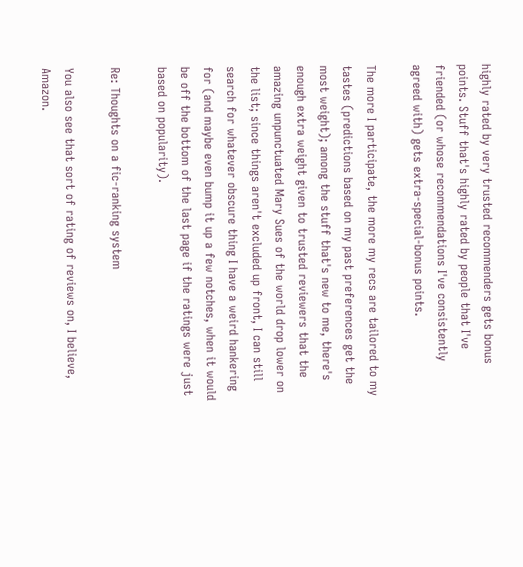highly rated by very trusted recommenders gets bonus points. Stuff that's highly rated by people that I've friended (or whose recommendations I've consistently agreed with) gets extra-special-bonus points.

The more I participate, the more my recs are tailored to my tastes (predictions based on my past preferences get the most weight); among the stuff that's new to me, there's enough extra weight given to trusted reviewers that the amazing unpunctuated Mary Sues of the world drop lower on the list; since things aren't excluded up front, I can still search for whatever obscure thing I have a weird hankering for (and maybe even bump it up a few notches, when it would be off the bottom of the last page if the ratings were just based on popularity).

Re: Thoughts on a fic-ranking system

You also see that sort of rating of reviews on, I believe, Amazon.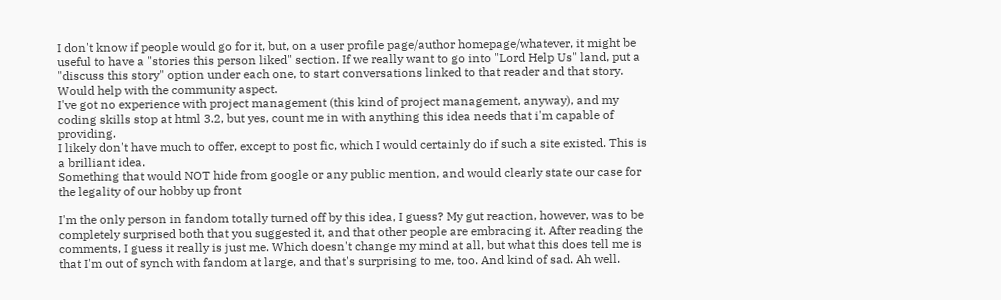I don't know if people would go for it, but, on a user profile page/author homepage/whatever, it might be useful to have a "stories this person liked" section. If we really want to go into "Lord Help Us" land, put a "discuss this story" option under each one, to start conversations linked to that reader and that story. Would help with the community aspect.
I've got no experience with project management (this kind of project management, anyway), and my coding skills stop at html 3.2, but yes, count me in with anything this idea needs that i'm capable of providing.
I likely don't have much to offer, except to post fic, which I would certainly do if such a site existed. This is a brilliant idea.
Something that would NOT hide from google or any public mention, and would clearly state our case for the legality of our hobby up front

I'm the only person in fandom totally turned off by this idea, I guess? My gut reaction, however, was to be completely surprised both that you suggested it, and that other people are embracing it. After reading the comments, I guess it really is just me. Which doesn't change my mind at all, but what this does tell me is that I'm out of synch with fandom at large, and that's surprising to me, too. And kind of sad. Ah well.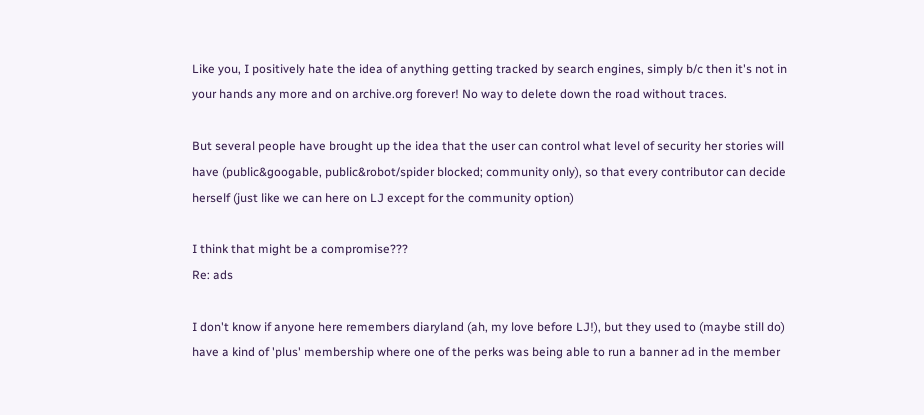Like you, I positively hate the idea of anything getting tracked by search engines, simply b/c then it's not in your hands any more and on archive.org forever! No way to delete down the road without traces.

But several people have brought up the idea that the user can control what level of security her stories will have (public&googable, public&robot/spider blocked; community only), so that every contributor can decide herself (just like we can here on LJ except for the community option)

I think that might be a compromise???
Re: ads

I don't know if anyone here remembers diaryland (ah, my love before LJ!), but they used to (maybe still do) have a kind of 'plus' membership where one of the perks was being able to run a banner ad in the member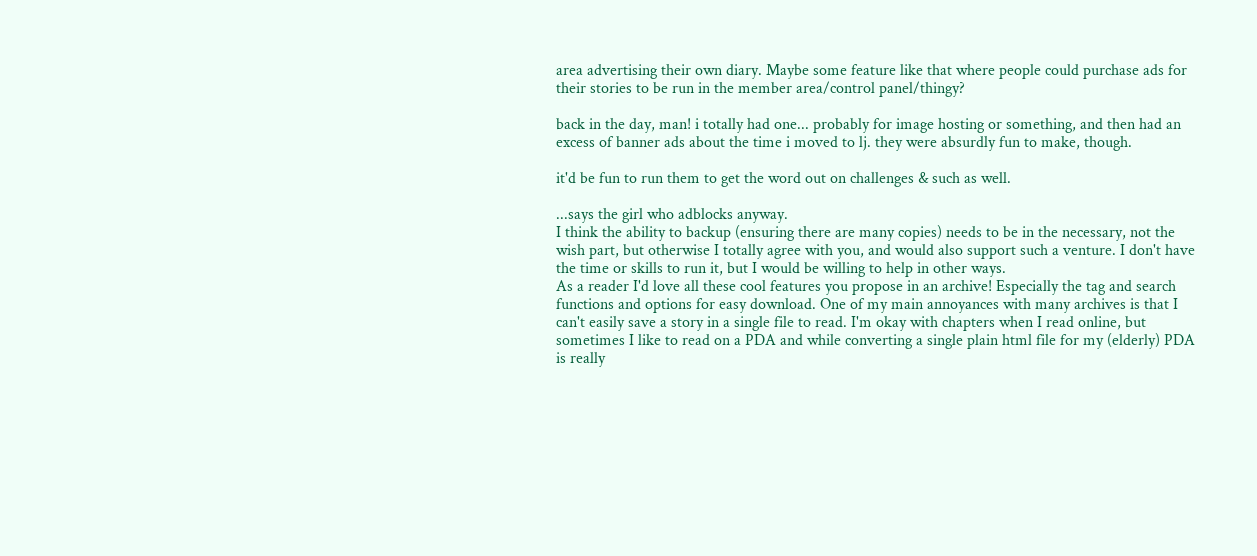area advertising their own diary. Maybe some feature like that where people could purchase ads for their stories to be run in the member area/control panel/thingy?

back in the day, man! i totally had one... probably for image hosting or something, and then had an excess of banner ads about the time i moved to lj. they were absurdly fun to make, though.

it'd be fun to run them to get the word out on challenges & such as well.

...says the girl who adblocks anyway.
I think the ability to backup (ensuring there are many copies) needs to be in the necessary, not the wish part, but otherwise I totally agree with you, and would also support such a venture. I don't have the time or skills to run it, but I would be willing to help in other ways.
As a reader I'd love all these cool features you propose in an archive! Especially the tag and search functions and options for easy download. One of my main annoyances with many archives is that I can't easily save a story in a single file to read. I'm okay with chapters when I read online, but sometimes I like to read on a PDA and while converting a single plain html file for my (elderly) PDA is really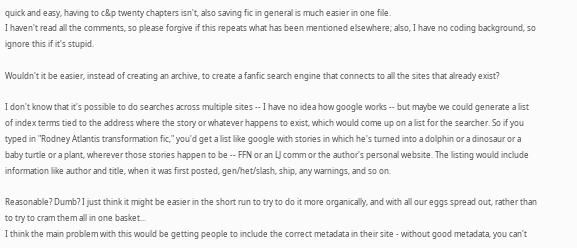quick and easy, having to c&p twenty chapters isn't, also saving fic in general is much easier in one file.
I haven't read all the comments, so please forgive if this repeats what has been mentioned elsewhere; also, I have no coding background, so ignore this if it's stupid.

Wouldn't it be easier, instead of creating an archive, to create a fanfic search engine that connects to all the sites that already exist?

I don't know that it's possible to do searches across multiple sites -- I have no idea how google works -- but maybe we could generate a list of index terms tied to the address where the story or whatever happens to exist, which would come up on a list for the searcher. So if you typed in "Rodney Atlantis transformation fic," you'd get a list like google with stories in which he's turned into a dolphin or a dinosaur or a baby turtle or a plant, wherever those stories happen to be -- FFN or an LJ comm or the author's personal website. The listing would include information like author and title, when it was first posted, gen/het/slash, ship, any warnings, and so on.

Reasonable? Dumb? I just think it might be easier in the short run to try to do it more organically, and with all our eggs spread out, rather than to try to cram them all in one basket...
I think the main problem with this would be getting people to include the correct metadata in their site - without good metadata, you can't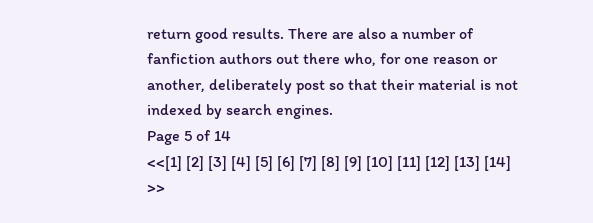return good results. There are also a number of fanfiction authors out there who, for one reason or another, deliberately post so that their material is not indexed by search engines.
Page 5 of 14
<<[1] [2] [3] [4] [5] [6] [7] [8] [9] [10] [11] [12] [13] [14] >>